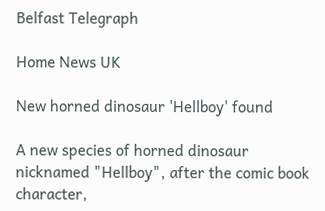Belfast Telegraph

Home News UK

New horned dinosaur 'Hellboy' found

A new species of horned dinosaur nicknamed "Hellboy", after the comic book character,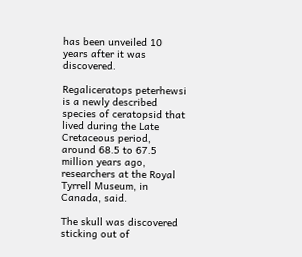has been unveiled 10 years after it was discovered.

Regaliceratops peterhewsi is a newly described species of ceratopsid that lived during the Late Cretaceous period, around 68.5 to 67.5 million years ago, researchers at the Royal Tyrrell Museum, in Canada, said.

The skull was discovered sticking out of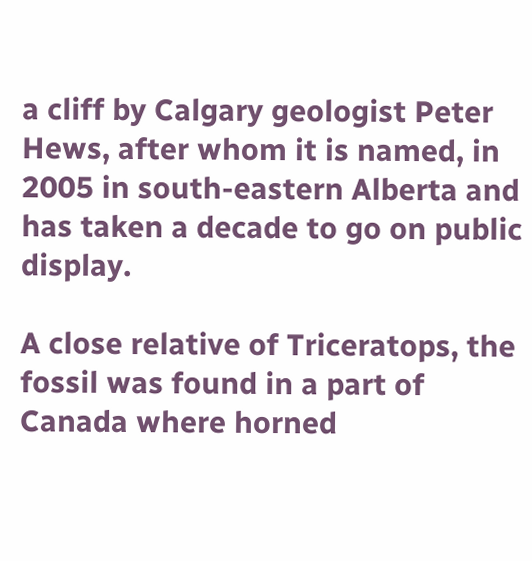a cliff by Calgary geologist Peter Hews, after whom it is named, in 2005 in south-eastern Alberta and has taken a decade to go on public display.

A close relative of Triceratops, the fossil was found in a part of Canada where horned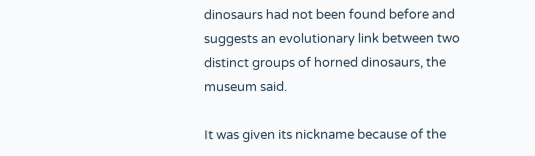dinosaurs had not been found before and suggests an evolutionary link between two distinct groups of horned dinosaurs, the museum said.

It was given its nickname because of the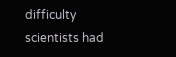difficulty scientists had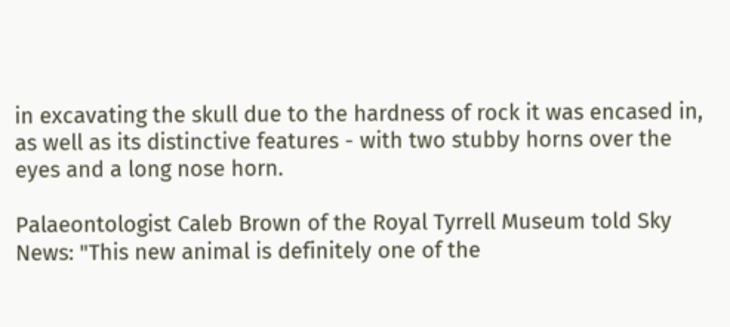in excavating the skull due to the hardness of rock it was encased in, as well as its distinctive features - with two stubby horns over the eyes and a long nose horn.

Palaeontologist Caleb Brown of the Royal Tyrrell Museum told Sky News: "This new animal is definitely one of the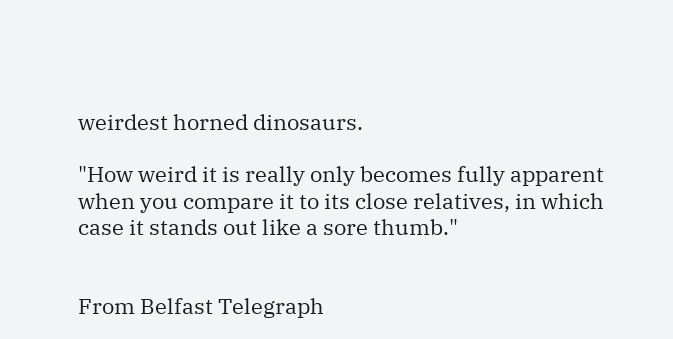weirdest horned dinosaurs.

"How weird it is really only becomes fully apparent when you compare it to its close relatives, in which case it stands out like a sore thumb."


From Belfast Telegraph